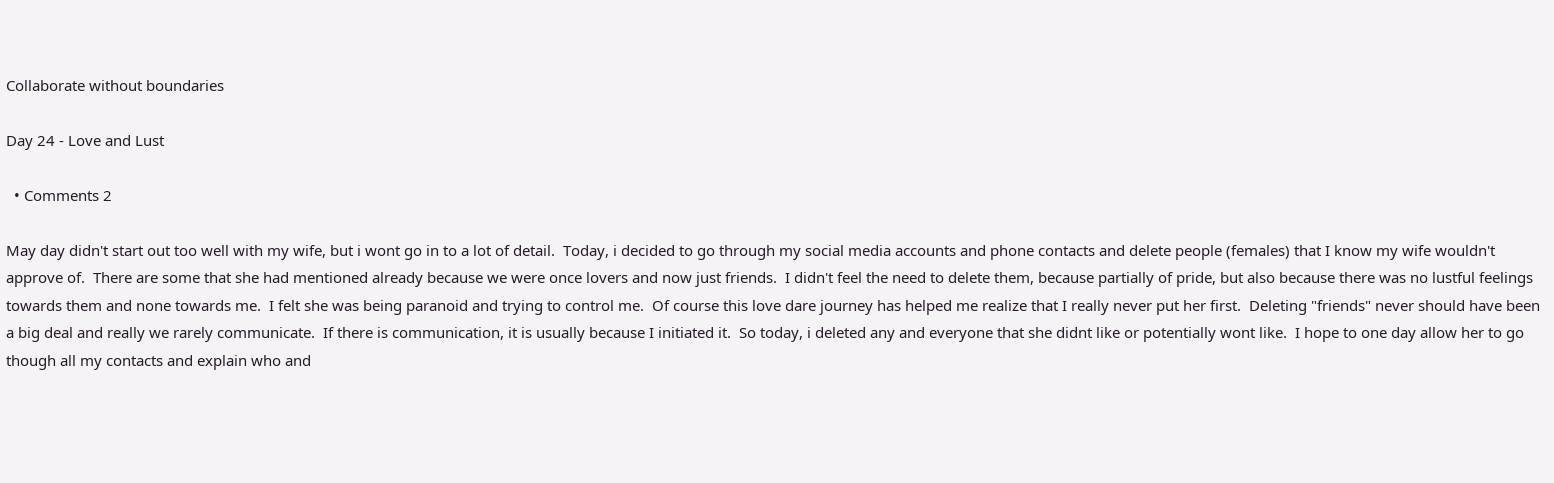Collaborate without boundaries

Day 24 - Love and Lust

  • Comments 2

May day didn't start out too well with my wife, but i wont go in to a lot of detail.  Today, i decided to go through my social media accounts and phone contacts and delete people (females) that I know my wife wouldn't approve of.  There are some that she had mentioned already because we were once lovers and now just friends.  I didn't feel the need to delete them, because partially of pride, but also because there was no lustful feelings towards them and none towards me.  I felt she was being paranoid and trying to control me.  Of course this love dare journey has helped me realize that I really never put her first.  Deleting "friends" never should have been a big deal and really we rarely communicate.  If there is communication, it is usually because I initiated it.  So today, i deleted any and everyone that she didnt like or potentially wont like.  I hope to one day allow her to go though all my contacts and explain who and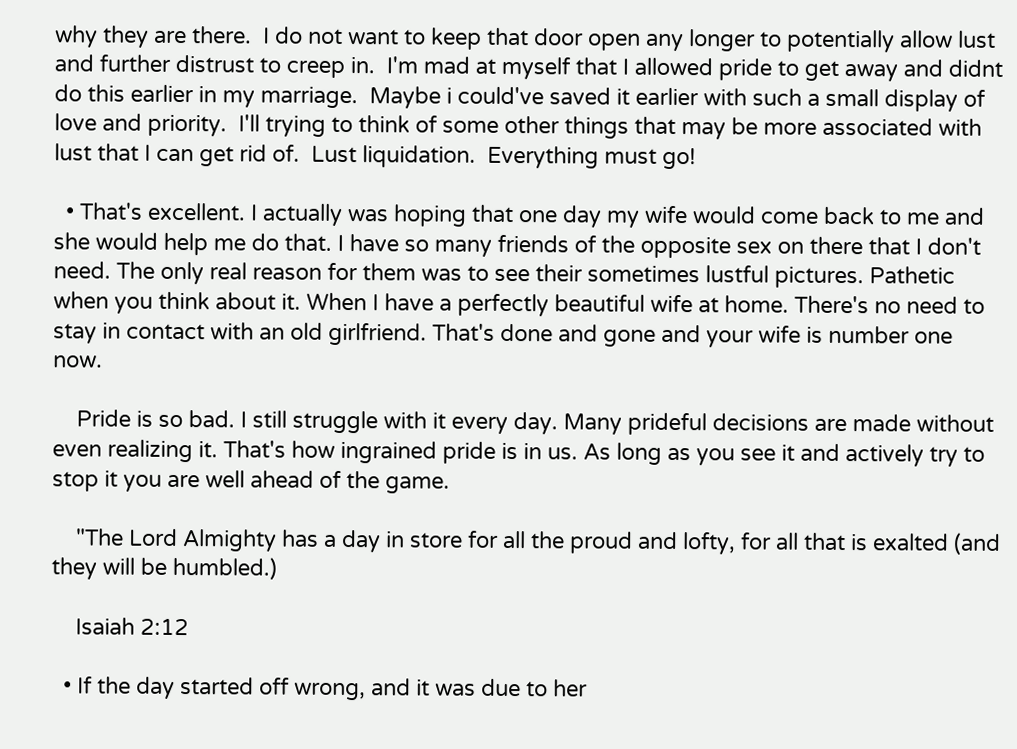why they are there.  I do not want to keep that door open any longer to potentially allow lust and further distrust to creep in.  I'm mad at myself that I allowed pride to get away and didnt do this earlier in my marriage.  Maybe i could've saved it earlier with such a small display of love and priority.  I'll trying to think of some other things that may be more associated with lust that I can get rid of.  Lust liquidation.  Everything must go!

  • That's excellent. I actually was hoping that one day my wife would come back to me and she would help me do that. I have so many friends of the opposite sex on there that I don't need. The only real reason for them was to see their sometimes lustful pictures. Pathetic when you think about it. When I have a perfectly beautiful wife at home. There's no need to stay in contact with an old girlfriend. That's done and gone and your wife is number one now.

    Pride is so bad. I still struggle with it every day. Many prideful decisions are made without even realizing it. That's how ingrained pride is in us. As long as you see it and actively try to stop it you are well ahead of the game.

    "The Lord Almighty has a day in store for all the proud and lofty, for all that is exalted (and they will be humbled.)

    Isaiah 2:12

  • If the day started off wrong, and it was due to her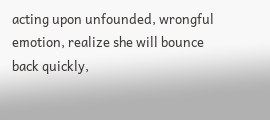acting upon unfounded, wrongful emotion, realize she will bounce back quickly,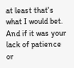at least that's what I would bet.  And if it was your lack of patience or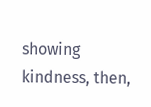showing kindness, then,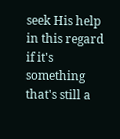seek His help in this regard if it's something that's still a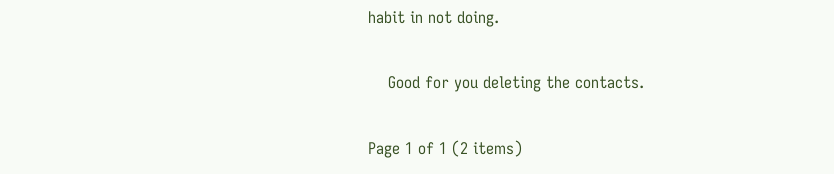habit in not doing.

    Good for you deleting the contacts.

Page 1 of 1 (2 items)